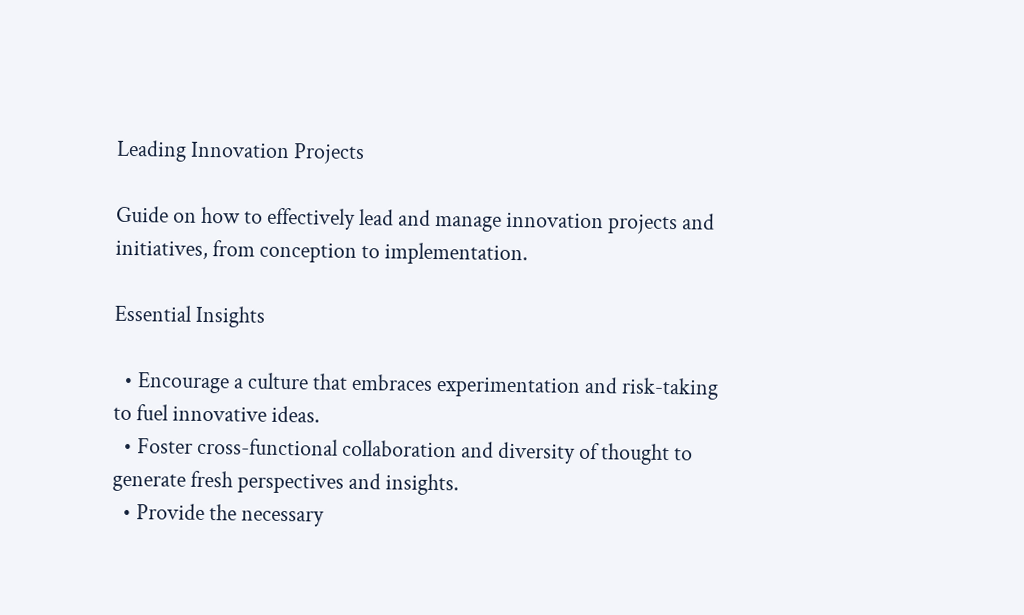Leading Innovation Projects

Guide on how to effectively lead and manage innovation projects and initiatives, from conception to implementation.

Essential Insights

  • Encourage a culture that embraces experimentation and risk-taking to fuel innovative ideas.
  • Foster cross-functional collaboration and diversity of thought to generate fresh perspectives and insights.
  • Provide the necessary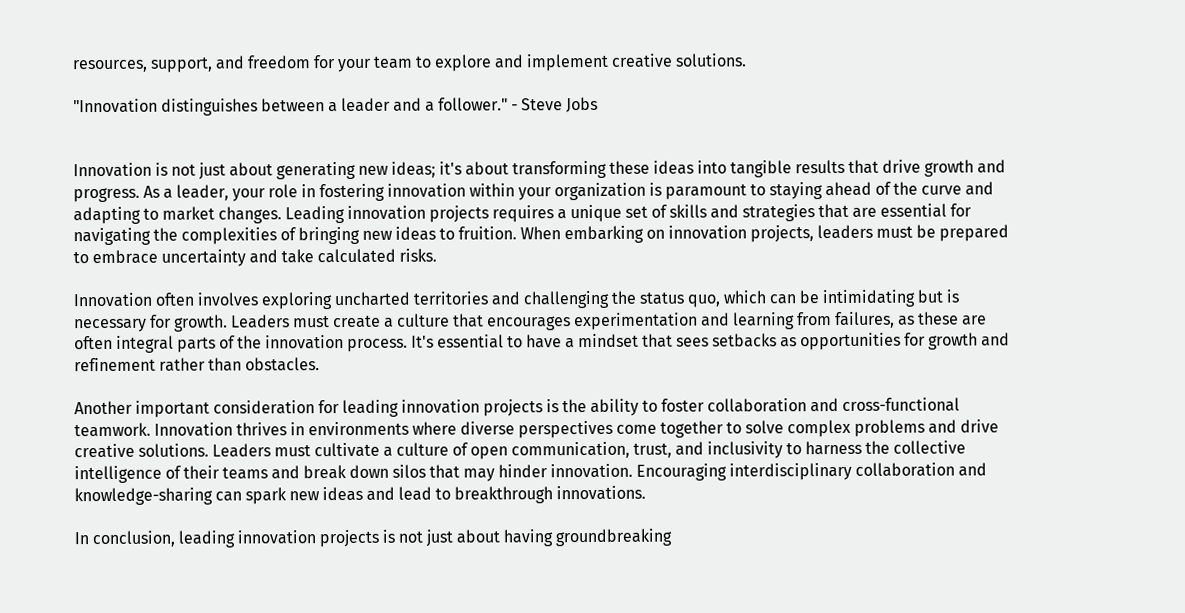resources, support, and freedom for your team to explore and implement creative solutions.

"Innovation distinguishes between a leader and a follower." - Steve Jobs


Innovation is not just about generating new ideas; it's about transforming these ideas into tangible results that drive growth and progress. As a leader, your role in fostering innovation within your organization is paramount to staying ahead of the curve and adapting to market changes. Leading innovation projects requires a unique set of skills and strategies that are essential for navigating the complexities of bringing new ideas to fruition. When embarking on innovation projects, leaders must be prepared to embrace uncertainty and take calculated risks.

Innovation often involves exploring uncharted territories and challenging the status quo, which can be intimidating but is necessary for growth. Leaders must create a culture that encourages experimentation and learning from failures, as these are often integral parts of the innovation process. It's essential to have a mindset that sees setbacks as opportunities for growth and refinement rather than obstacles.

Another important consideration for leading innovation projects is the ability to foster collaboration and cross-functional teamwork. Innovation thrives in environments where diverse perspectives come together to solve complex problems and drive creative solutions. Leaders must cultivate a culture of open communication, trust, and inclusivity to harness the collective intelligence of their teams and break down silos that may hinder innovation. Encouraging interdisciplinary collaboration and knowledge-sharing can spark new ideas and lead to breakthrough innovations.

In conclusion, leading innovation projects is not just about having groundbreaking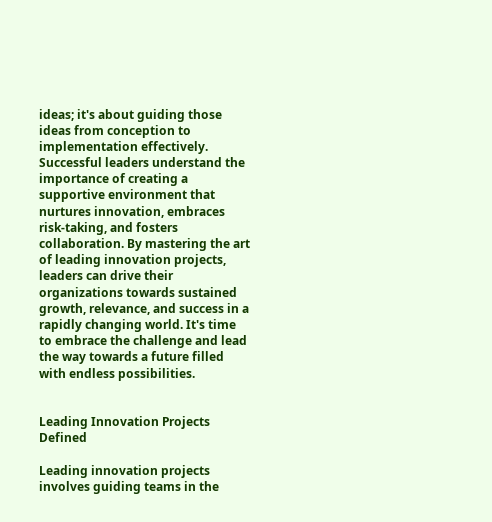ideas; it's about guiding those ideas from conception to implementation effectively. Successful leaders understand the importance of creating a supportive environment that nurtures innovation, embraces risk-taking, and fosters collaboration. By mastering the art of leading innovation projects, leaders can drive their organizations towards sustained growth, relevance, and success in a rapidly changing world. It's time to embrace the challenge and lead the way towards a future filled with endless possibilities.


Leading Innovation Projects Defined

Leading innovation projects involves guiding teams in the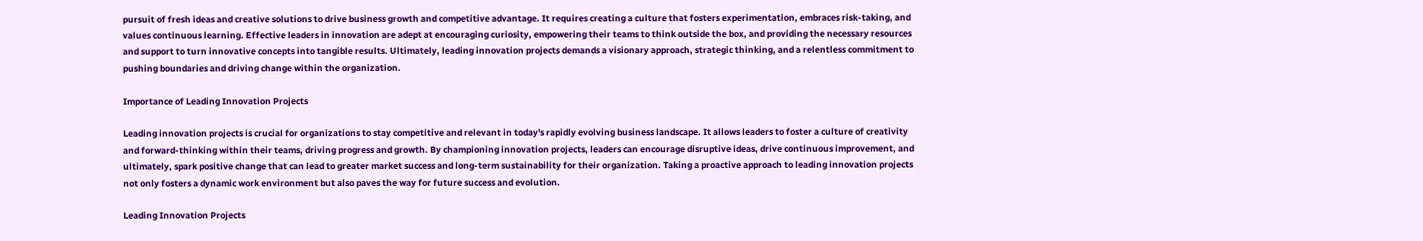pursuit of fresh ideas and creative solutions to drive business growth and competitive advantage. It requires creating a culture that fosters experimentation, embraces risk-taking, and values continuous learning. Effective leaders in innovation are adept at encouraging curiosity, empowering their teams to think outside the box, and providing the necessary resources and support to turn innovative concepts into tangible results. Ultimately, leading innovation projects demands a visionary approach, strategic thinking, and a relentless commitment to pushing boundaries and driving change within the organization.

Importance of Leading Innovation Projects

Leading innovation projects is crucial for organizations to stay competitive and relevant in today's rapidly evolving business landscape. It allows leaders to foster a culture of creativity and forward-thinking within their teams, driving progress and growth. By championing innovation projects, leaders can encourage disruptive ideas, drive continuous improvement, and ultimately, spark positive change that can lead to greater market success and long-term sustainability for their organization. Taking a proactive approach to leading innovation projects not only fosters a dynamic work environment but also paves the way for future success and evolution.

Leading Innovation Projects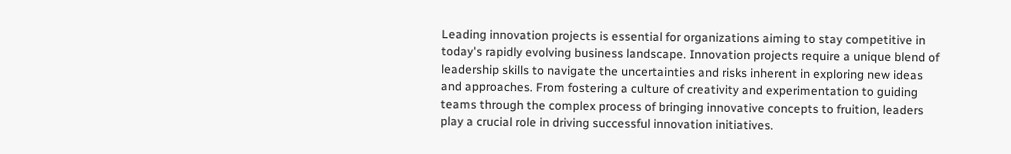Leading innovation projects is essential for organizations aiming to stay competitive in today's rapidly evolving business landscape. Innovation projects require a unique blend of leadership skills to navigate the uncertainties and risks inherent in exploring new ideas and approaches. From fostering a culture of creativity and experimentation to guiding teams through the complex process of bringing innovative concepts to fruition, leaders play a crucial role in driving successful innovation initiatives.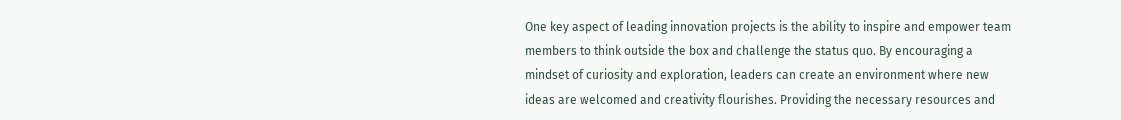One key aspect of leading innovation projects is the ability to inspire and empower team members to think outside the box and challenge the status quo. By encouraging a mindset of curiosity and exploration, leaders can create an environment where new ideas are welcomed and creativity flourishes. Providing the necessary resources and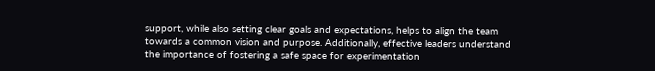support, while also setting clear goals and expectations, helps to align the team towards a common vision and purpose. Additionally, effective leaders understand the importance of fostering a safe space for experimentation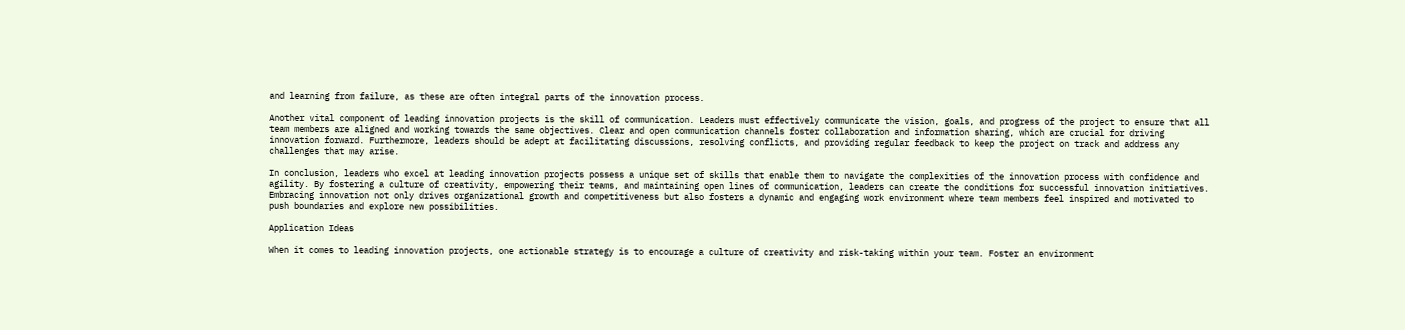and learning from failure, as these are often integral parts of the innovation process.

Another vital component of leading innovation projects is the skill of communication. Leaders must effectively communicate the vision, goals, and progress of the project to ensure that all team members are aligned and working towards the same objectives. Clear and open communication channels foster collaboration and information sharing, which are crucial for driving innovation forward. Furthermore, leaders should be adept at facilitating discussions, resolving conflicts, and providing regular feedback to keep the project on track and address any challenges that may arise.

In conclusion, leaders who excel at leading innovation projects possess a unique set of skills that enable them to navigate the complexities of the innovation process with confidence and agility. By fostering a culture of creativity, empowering their teams, and maintaining open lines of communication, leaders can create the conditions for successful innovation initiatives. Embracing innovation not only drives organizational growth and competitiveness but also fosters a dynamic and engaging work environment where team members feel inspired and motivated to push boundaries and explore new possibilities.

Application Ideas

When it comes to leading innovation projects, one actionable strategy is to encourage a culture of creativity and risk-taking within your team. Foster an environment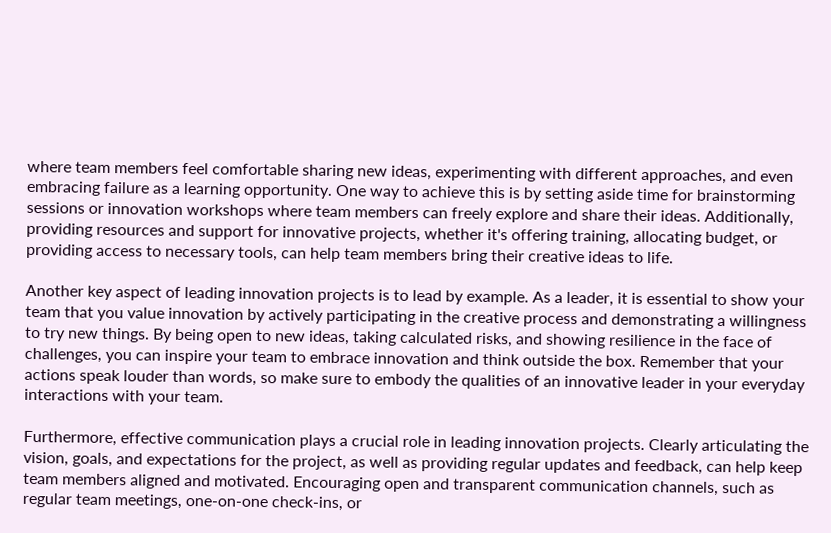where team members feel comfortable sharing new ideas, experimenting with different approaches, and even embracing failure as a learning opportunity. One way to achieve this is by setting aside time for brainstorming sessions or innovation workshops where team members can freely explore and share their ideas. Additionally, providing resources and support for innovative projects, whether it's offering training, allocating budget, or providing access to necessary tools, can help team members bring their creative ideas to life.

Another key aspect of leading innovation projects is to lead by example. As a leader, it is essential to show your team that you value innovation by actively participating in the creative process and demonstrating a willingness to try new things. By being open to new ideas, taking calculated risks, and showing resilience in the face of challenges, you can inspire your team to embrace innovation and think outside the box. Remember that your actions speak louder than words, so make sure to embody the qualities of an innovative leader in your everyday interactions with your team.

Furthermore, effective communication plays a crucial role in leading innovation projects. Clearly articulating the vision, goals, and expectations for the project, as well as providing regular updates and feedback, can help keep team members aligned and motivated. Encouraging open and transparent communication channels, such as regular team meetings, one-on-one check-ins, or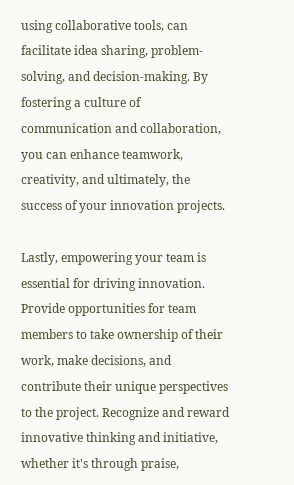using collaborative tools, can facilitate idea sharing, problem-solving, and decision-making. By fostering a culture of communication and collaboration, you can enhance teamwork, creativity, and ultimately, the success of your innovation projects.

Lastly, empowering your team is essential for driving innovation. Provide opportunities for team members to take ownership of their work, make decisions, and contribute their unique perspectives to the project. Recognize and reward innovative thinking and initiative, whether it's through praise,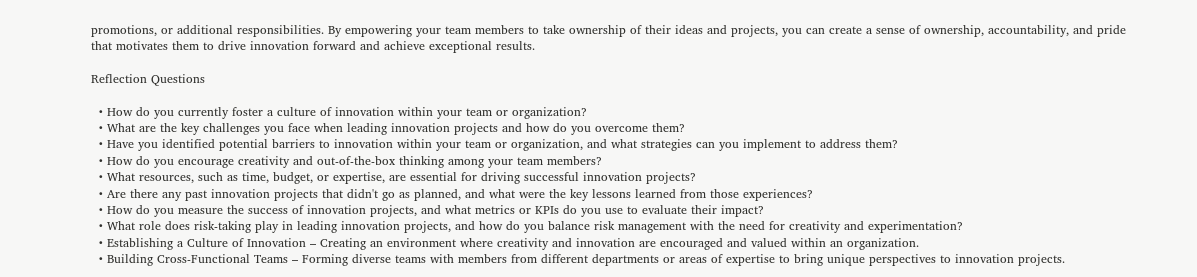promotions, or additional responsibilities. By empowering your team members to take ownership of their ideas and projects, you can create a sense of ownership, accountability, and pride that motivates them to drive innovation forward and achieve exceptional results.

Reflection Questions

  • How do you currently foster a culture of innovation within your team or organization?
  • What are the key challenges you face when leading innovation projects and how do you overcome them?
  • Have you identified potential barriers to innovation within your team or organization, and what strategies can you implement to address them?
  • How do you encourage creativity and out-of-the-box thinking among your team members?
  • What resources, such as time, budget, or expertise, are essential for driving successful innovation projects?
  • Are there any past innovation projects that didn't go as planned, and what were the key lessons learned from those experiences?
  • How do you measure the success of innovation projects, and what metrics or KPIs do you use to evaluate their impact?
  • What role does risk-taking play in leading innovation projects, and how do you balance risk management with the need for creativity and experimentation?
  • Establishing a Culture of Innovation – Creating an environment where creativity and innovation are encouraged and valued within an organization.
  • Building Cross-Functional Teams – Forming diverse teams with members from different departments or areas of expertise to bring unique perspectives to innovation projects.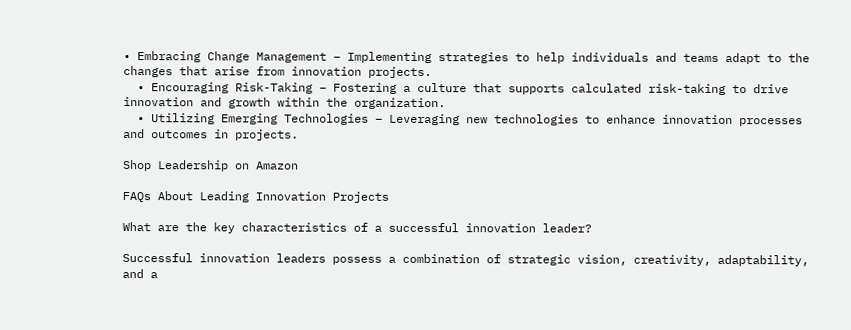• Embracing Change Management – Implementing strategies to help individuals and teams adapt to the changes that arise from innovation projects.
  • Encouraging Risk-Taking – Fostering a culture that supports calculated risk-taking to drive innovation and growth within the organization.
  • Utilizing Emerging Technologies – Leveraging new technologies to enhance innovation processes and outcomes in projects.

Shop Leadership on Amazon

FAQs About Leading Innovation Projects

What are the key characteristics of a successful innovation leader?

Successful innovation leaders possess a combination of strategic vision, creativity, adaptability, and a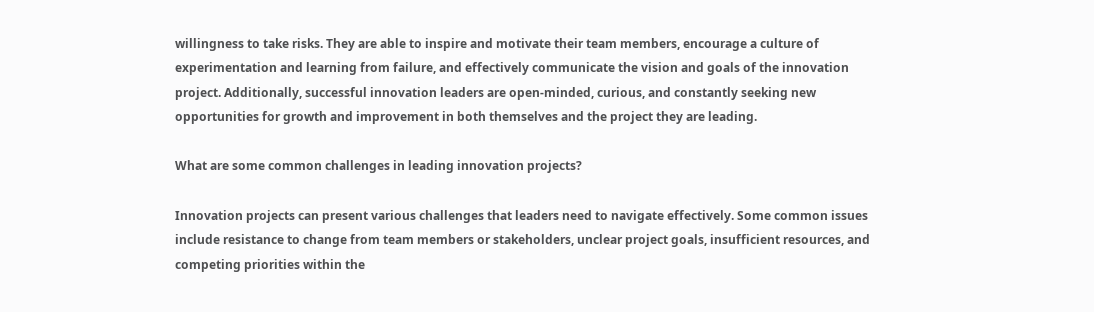willingness to take risks. They are able to inspire and motivate their team members, encourage a culture of experimentation and learning from failure, and effectively communicate the vision and goals of the innovation project. Additionally, successful innovation leaders are open-minded, curious, and constantly seeking new opportunities for growth and improvement in both themselves and the project they are leading.

What are some common challenges in leading innovation projects?

Innovation projects can present various challenges that leaders need to navigate effectively. Some common issues include resistance to change from team members or stakeholders, unclear project goals, insufficient resources, and competing priorities within the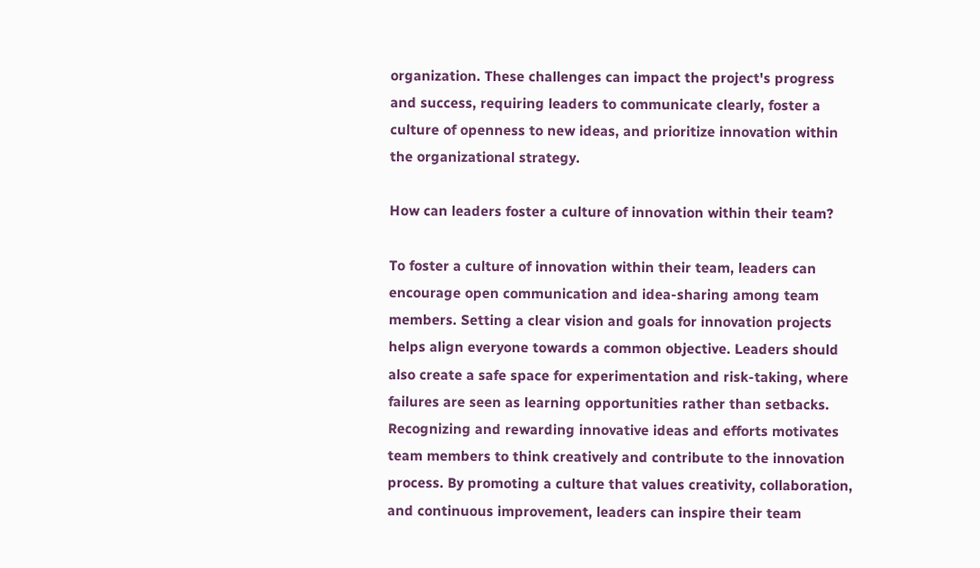organization. These challenges can impact the project's progress and success, requiring leaders to communicate clearly, foster a culture of openness to new ideas, and prioritize innovation within the organizational strategy.

How can leaders foster a culture of innovation within their team?

To foster a culture of innovation within their team, leaders can encourage open communication and idea-sharing among team members. Setting a clear vision and goals for innovation projects helps align everyone towards a common objective. Leaders should also create a safe space for experimentation and risk-taking, where failures are seen as learning opportunities rather than setbacks. Recognizing and rewarding innovative ideas and efforts motivates team members to think creatively and contribute to the innovation process. By promoting a culture that values creativity, collaboration, and continuous improvement, leaders can inspire their team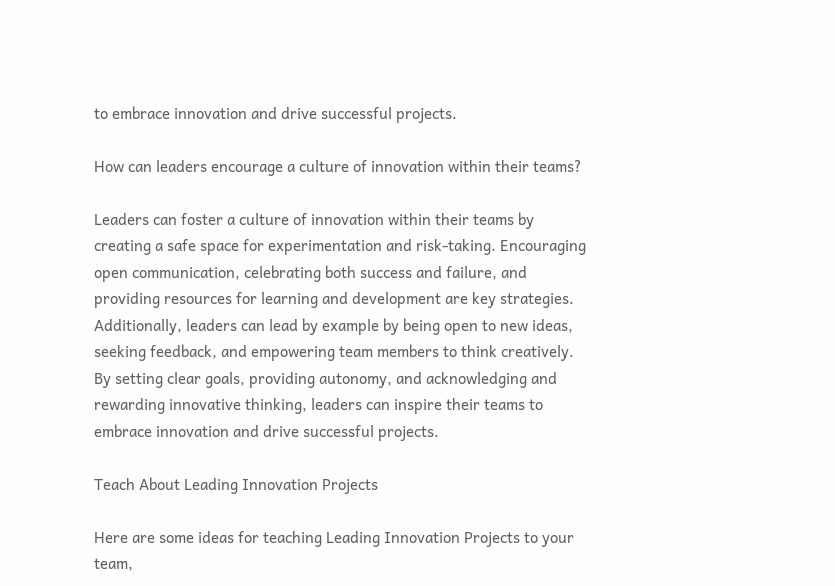to embrace innovation and drive successful projects.

How can leaders encourage a culture of innovation within their teams?

Leaders can foster a culture of innovation within their teams by creating a safe space for experimentation and risk-taking. Encouraging open communication, celebrating both success and failure, and providing resources for learning and development are key strategies. Additionally, leaders can lead by example by being open to new ideas, seeking feedback, and empowering team members to think creatively. By setting clear goals, providing autonomy, and acknowledging and rewarding innovative thinking, leaders can inspire their teams to embrace innovation and drive successful projects.

Teach About Leading Innovation Projects

Here are some ideas for teaching Leading Innovation Projects to your team,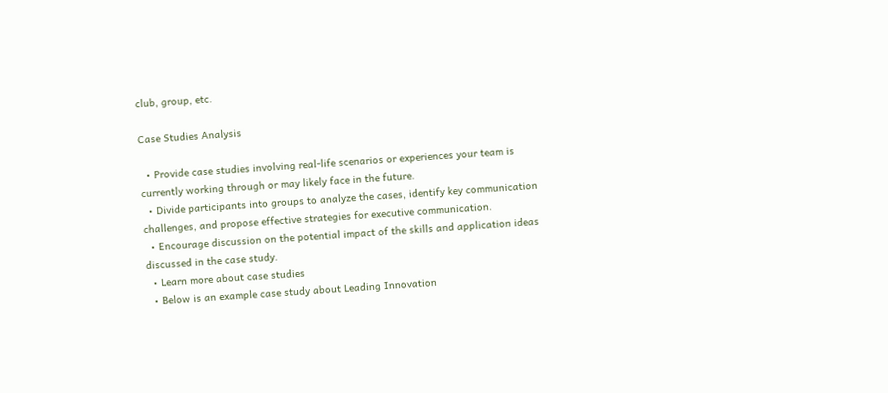club, group, etc.

Case Studies Analysis

  • Provide case studies involving real-life scenarios or experiences your team is currently working through or may likely face in the future.
  • Divide participants into groups to analyze the cases, identify key communication challenges, and propose effective strategies for executive communication.
  • Encourage discussion on the potential impact of the skills and application ideas discussed in the case study.
  • Learn more about case studies
  • Below is an example case study about Leading Innovation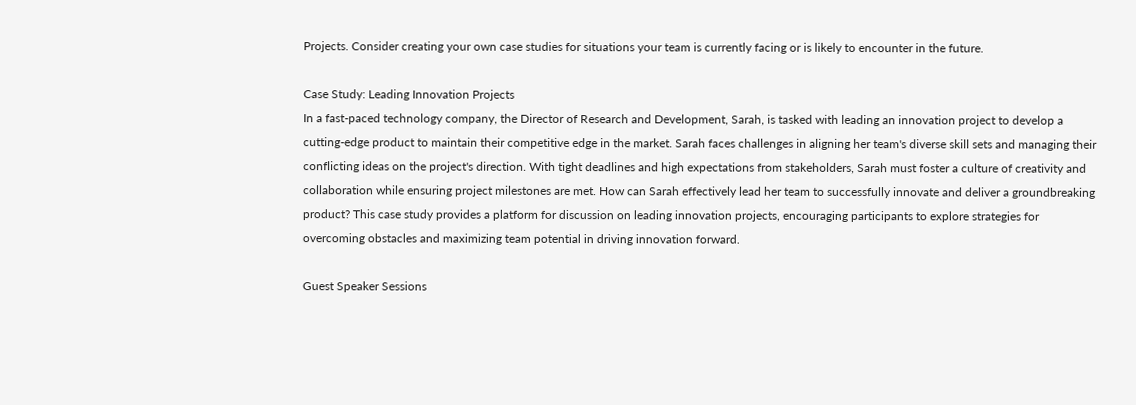Projects. Consider creating your own case studies for situations your team is currently facing or is likely to encounter in the future.

Case Study: Leading Innovation Projects
In a fast-paced technology company, the Director of Research and Development, Sarah, is tasked with leading an innovation project to develop a cutting-edge product to maintain their competitive edge in the market. Sarah faces challenges in aligning her team's diverse skill sets and managing their conflicting ideas on the project's direction. With tight deadlines and high expectations from stakeholders, Sarah must foster a culture of creativity and collaboration while ensuring project milestones are met. How can Sarah effectively lead her team to successfully innovate and deliver a groundbreaking product? This case study provides a platform for discussion on leading innovation projects, encouraging participants to explore strategies for overcoming obstacles and maximizing team potential in driving innovation forward.

Guest Speaker Sessions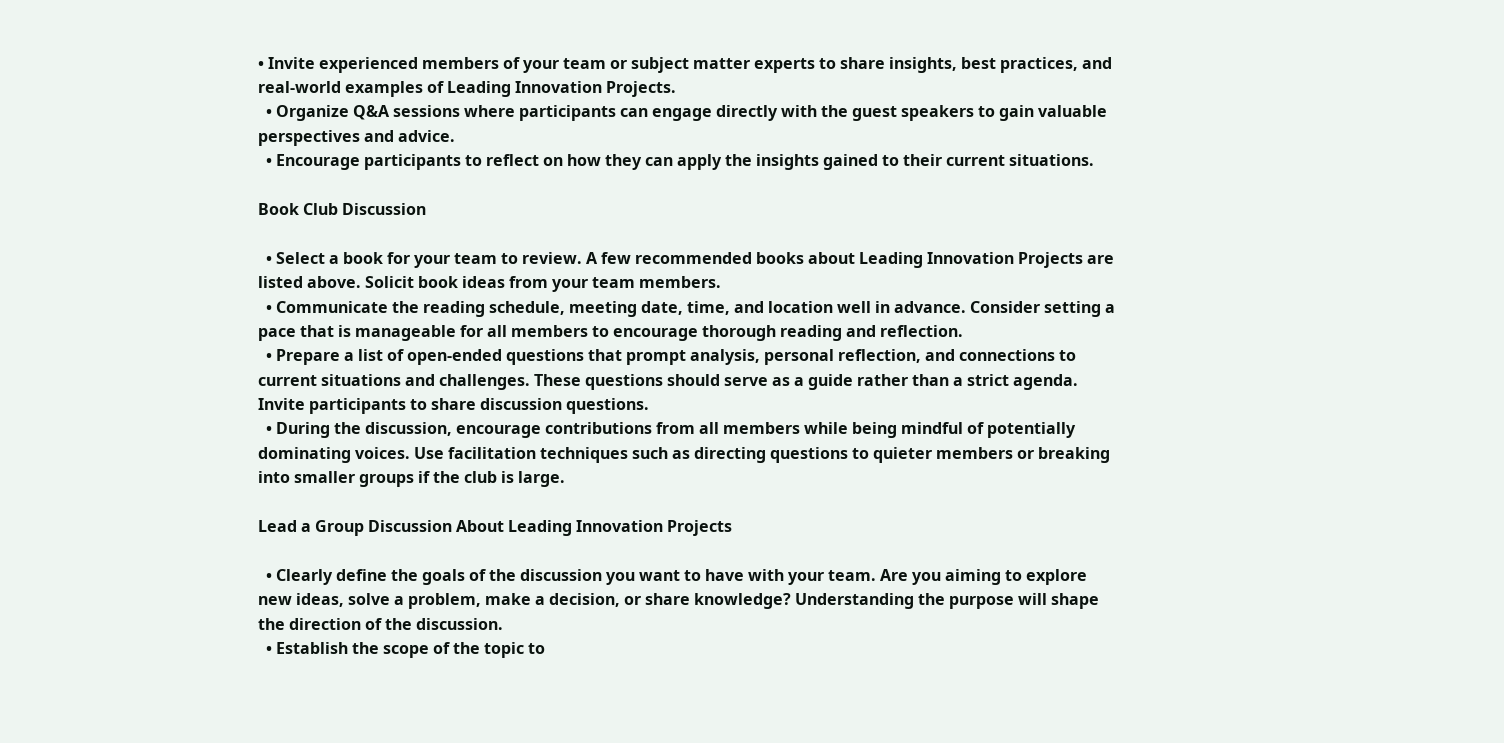• Invite experienced members of your team or subject matter experts to share insights, best practices, and real-world examples of Leading Innovation Projects.
  • Organize Q&A sessions where participants can engage directly with the guest speakers to gain valuable perspectives and advice.
  • Encourage participants to reflect on how they can apply the insights gained to their current situations.

Book Club Discussion

  • Select a book for your team to review. A few recommended books about Leading Innovation Projects are listed above. Solicit book ideas from your team members.
  • Communicate the reading schedule, meeting date, time, and location well in advance. Consider setting a pace that is manageable for all members to encourage thorough reading and reflection.
  • Prepare a list of open-ended questions that prompt analysis, personal reflection, and connections to current situations and challenges. These questions should serve as a guide rather than a strict agenda. Invite participants to share discussion questions.
  • During the discussion, encourage contributions from all members while being mindful of potentially dominating voices. Use facilitation techniques such as directing questions to quieter members or breaking into smaller groups if the club is large.

Lead a Group Discussion About Leading Innovation Projects

  • Clearly define the goals of the discussion you want to have with your team. Are you aiming to explore new ideas, solve a problem, make a decision, or share knowledge? Understanding the purpose will shape the direction of the discussion.
  • Establish the scope of the topic to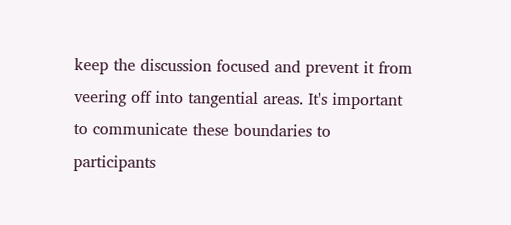keep the discussion focused and prevent it from veering off into tangential areas. It's important to communicate these boundaries to participants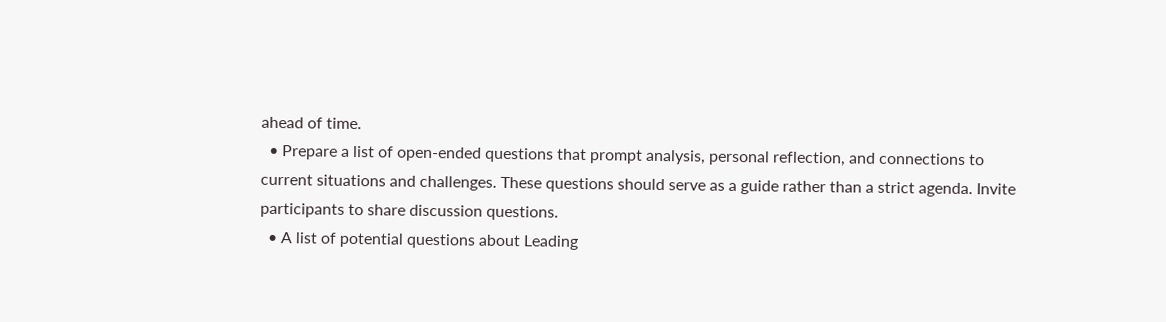ahead of time.
  • Prepare a list of open-ended questions that prompt analysis, personal reflection, and connections to current situations and challenges. These questions should serve as a guide rather than a strict agenda. Invite participants to share discussion questions.
  • A list of potential questions about Leading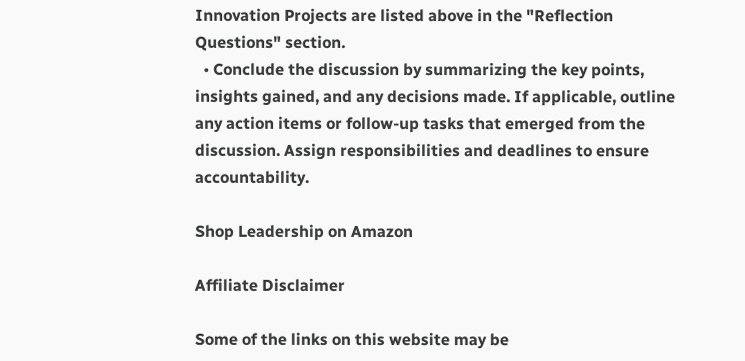Innovation Projects are listed above in the "Reflection Questions" section.
  • Conclude the discussion by summarizing the key points, insights gained, and any decisions made. If applicable, outline any action items or follow-up tasks that emerged from the discussion. Assign responsibilities and deadlines to ensure accountability.

Shop Leadership on Amazon

Affiliate Disclaimer

Some of the links on this website may be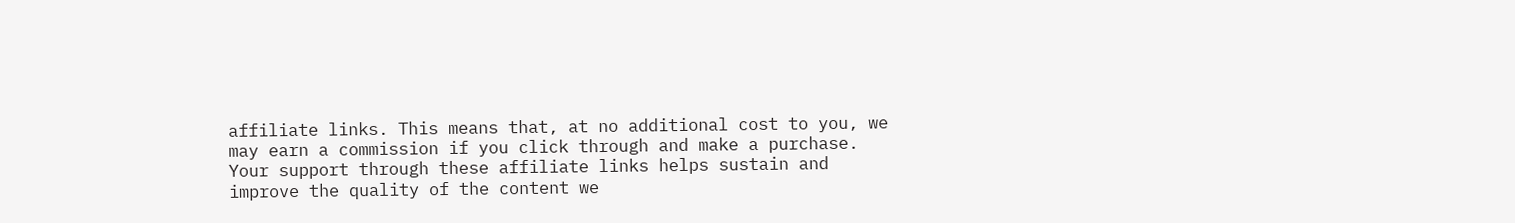affiliate links. This means that, at no additional cost to you, we may earn a commission if you click through and make a purchase. Your support through these affiliate links helps sustain and improve the quality of the content we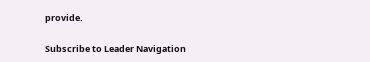provide.

Subscribe to Leader Navigation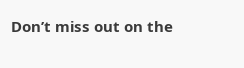Don’t miss out on the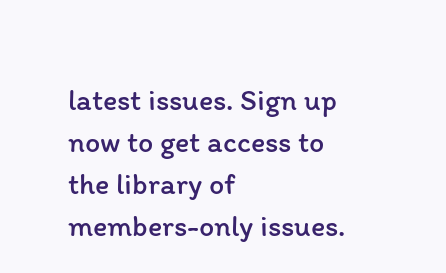latest issues. Sign up now to get access to the library of members-only issues.